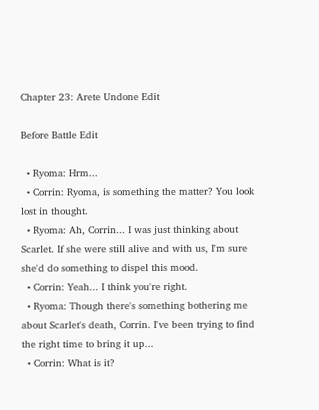Chapter 23: Arete Undone Edit

Before Battle Edit

  • Ryoma: Hrm...
  • Corrin: Ryoma, is something the matter? You look lost in thought.
  • Ryoma: Ah, Corrin... I was just thinking about Scarlet. If she were still alive and with us, I'm sure she'd do something to dispel this mood.
  • Corrin: Yeah... I think you're right.
  • Ryoma: Though there's something bothering me about Scarlet's death, Corrin. I've been trying to find the right time to bring it up...
  • Corrin: What is it?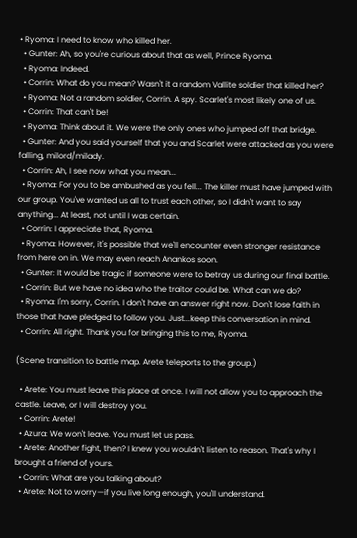• Ryoma: I need to know who killed her.
  • Gunter: Ah, so you're curious about that as well, Prince Ryoma.
  • Ryoma: Indeed.
  • Corrin: What do you mean? Wasn't it a random Vallite soldier that killed her?
  • Ryoma: Not a random soldier, Corrin. A spy. Scarlet's most likely one of us.
  • Corrin: That can't be!
  • Ryoma: Think about it. We were the only ones who jumped off that bridge.
  • Gunter: And you said yourself that you and Scarlet were attacked as you were falling, milord/milady.
  • Corrin: Ah, I see now what you mean...
  • Ryoma: For you to be ambushed as you fell... The killer must have jumped with our group. You've wanted us all to trust each other, so I didn't want to say anything... At least, not until I was certain.
  • Corrin: I appreciate that, Ryoma.
  • Ryoma: However, it's possible that we'll encounter even stronger resistance from here on in. We may even reach Anankos soon.
  • Gunter: It would be tragic if someone were to betray us during our final battle.
  • Corrin: But we have no idea who the traitor could be. What can we do?
  • Ryoma: I'm sorry, Corrin. I don't have an answer right now. Don't lose faith in those that have pledged to follow you. Just...keep this conversation in mind.
  • Corrin: All right. Thank you for bringing this to me, Ryoma.

(Scene transition to battle map. Arete teleports to the group.)

  • Arete: You must leave this place at once. I will not allow you to approach the castle. Leave, or I will destroy you.
  • Corrin: Arete!
  • Azura: We won't leave. You must let us pass.
  • Arete: Another fight, then? I knew you wouldn't listen to reason. That's why I brought a friend of yours.
  • Corrin: What are you talking about?
  • Arete: Not to worry—if you live long enough, you'll understand.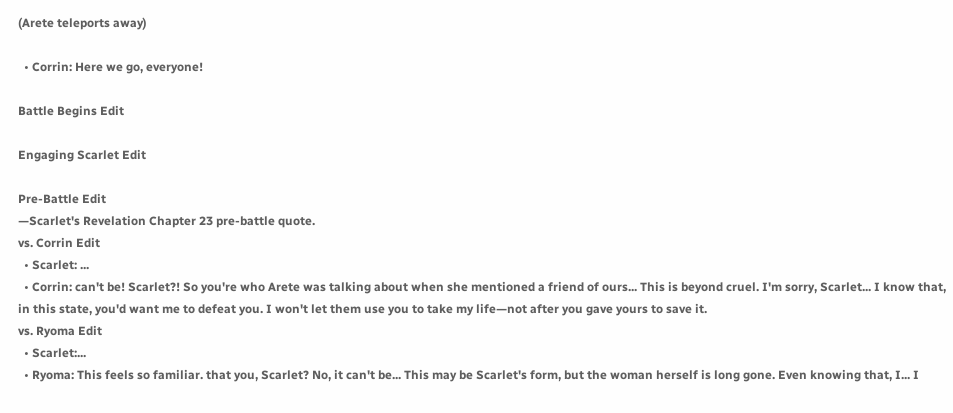(Arete teleports away)

  • Corrin: Here we go, everyone!

Battle Begins Edit

Engaging Scarlet Edit

Pre-Battle Edit
—Scarlet's Revelation Chapter 23 pre-battle quote.
vs. Corrin Edit
  • Scarlet: ...
  • Corrin: can't be! Scarlet?! So you're who Arete was talking about when she mentioned a friend of ours... This is beyond cruel. I'm sorry, Scarlet... I know that, in this state, you'd want me to defeat you. I won't let them use you to take my life—not after you gave yours to save it.
vs. Ryoma Edit
  • Scarlet:...
  • Ryoma: This feels so familiar. that you, Scarlet? No, it can't be... This may be Scarlet's form, but the woman herself is long gone. Even knowing that, I... I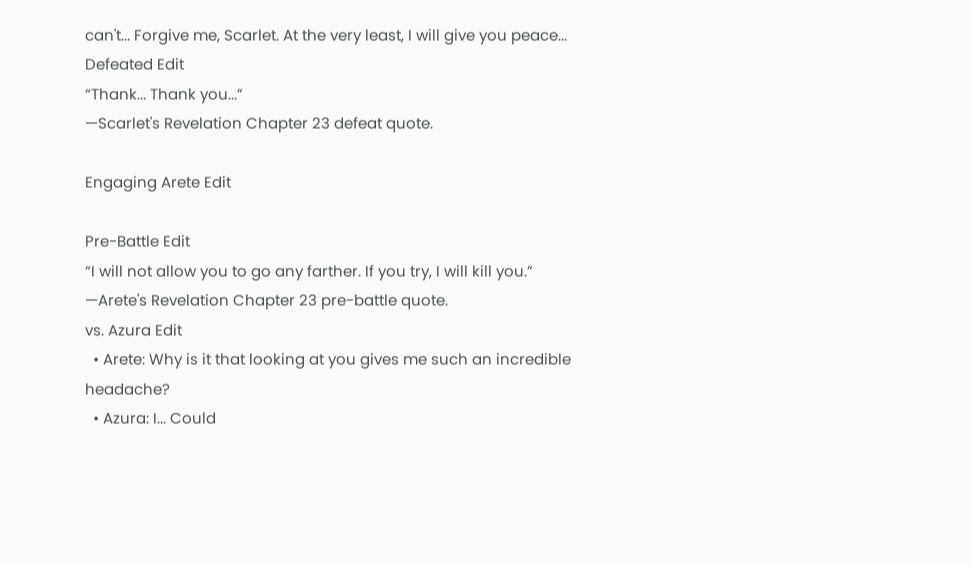can't... Forgive me, Scarlet. At the very least, I will give you peace...
Defeated Edit
“Thank... Thank you...”
—Scarlet's Revelation Chapter 23 defeat quote.

Engaging Arete Edit

Pre-Battle Edit
“I will not allow you to go any farther. If you try, I will kill you.”
—Arete's Revelation Chapter 23 pre-battle quote.
vs. Azura Edit
  • Arete: Why is it that looking at you gives me such an incredible headache?
  • Azura: I... Could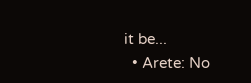it be...
  • Arete: No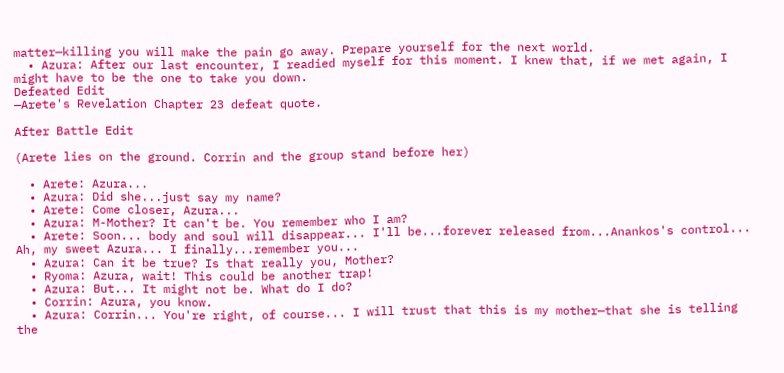matter—killing you will make the pain go away. Prepare yourself for the next world.
  • Azura: After our last encounter, I readied myself for this moment. I knew that, if we met again, I might have to be the one to take you down.
Defeated Edit
—Arete's Revelation Chapter 23 defeat quote.

After Battle Edit

(Arete lies on the ground. Corrin and the group stand before her)

  • Arete: Azura...
  • Azura: Did she...just say my name?
  • Arete: Come closer, Azura...
  • Azura: M-Mother? It can't be. You remember who I am?
  • Arete: Soon... body and soul will disappear... I'll be...forever released from...Anankos's control... Ah, my sweet Azura... I finally...remember you...
  • Azura: Can it be true? Is that really you, Mother?
  • Ryoma: Azura, wait! This could be another trap!
  • Azura: But... It might not be. What do I do?
  • Corrin: Azura, you know.
  • Azura: Corrin... You're right, of course... I will trust that this is my mother—that she is telling the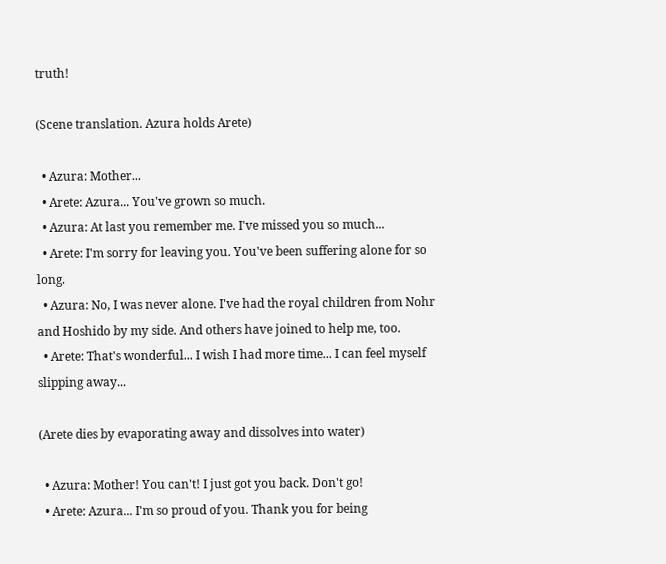truth!

(Scene translation. Azura holds Arete)

  • Azura: Mother...
  • Arete: Azura... You've grown so much.
  • Azura: At last you remember me. I've missed you so much...
  • Arete: I'm sorry for leaving you. You've been suffering alone for so long.
  • Azura: No, I was never alone. I've had the royal children from Nohr and Hoshido by my side. And others have joined to help me, too.
  • Arete: That's wonderful... I wish I had more time... I can feel myself slipping away...

(Arete dies by evaporating away and dissolves into water)

  • Azura: Mother! You can't! I just got you back. Don't go!
  • Arete: Azura... I'm so proud of you. Thank you for being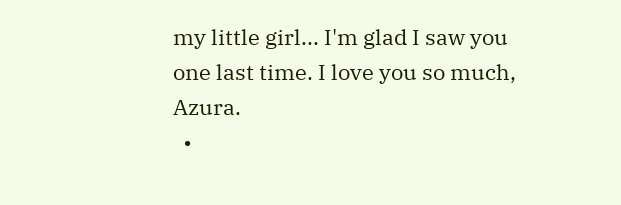my little girl... I'm glad I saw you one last time. I love you so much, Azura.
  •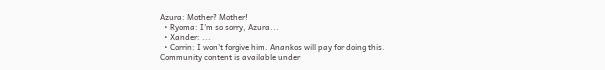Azura: Mother? Mother!
  • Ryoma: I'm so sorry, Azura...
  • Xander: ...
  • Corrin: I won't forgive him. Anankos will pay for doing this.
Community content is available under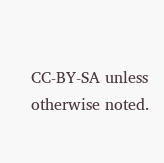CC-BY-SA unless otherwise noted.